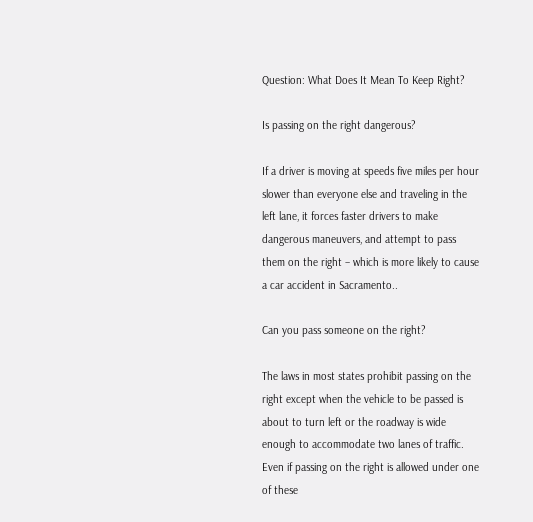Question: What Does It Mean To Keep Right?

Is passing on the right dangerous?

If a driver is moving at speeds five miles per hour slower than everyone else and traveling in the left lane, it forces faster drivers to make dangerous maneuvers, and attempt to pass them on the right – which is more likely to cause a car accident in Sacramento..

Can you pass someone on the right?

The laws in most states prohibit passing on the right except when the vehicle to be passed is about to turn left or the roadway is wide enough to accommodate two lanes of traffic. Even if passing on the right is allowed under one of these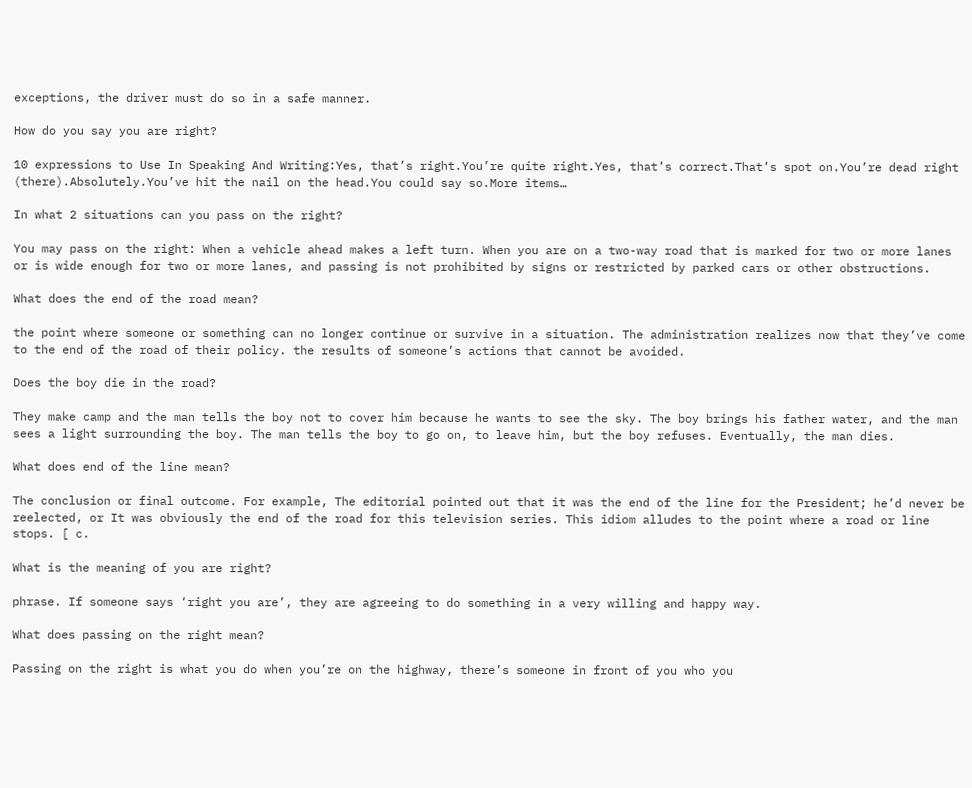exceptions, the driver must do so in a safe manner.

How do you say you are right?

10 expressions to Use In Speaking And Writing:Yes, that’s right.You’re quite right.Yes, that’s correct.That’s spot on.You’re dead right (there).Absolutely.You’ve hit the nail on the head.You could say so.More items…

In what 2 situations can you pass on the right?

You may pass on the right: When a vehicle ahead makes a left turn. When you are on a two-way road that is marked for two or more lanes or is wide enough for two or more lanes, and passing is not prohibited by signs or restricted by parked cars or other obstructions.

What does the end of the road mean?

the point where someone or something can no longer continue or survive in a situation. The administration realizes now that they’ve come to the end of the road of their policy. the results of someone’s actions that cannot be avoided.

Does the boy die in the road?

They make camp and the man tells the boy not to cover him because he wants to see the sky. The boy brings his father water, and the man sees a light surrounding the boy. The man tells the boy to go on, to leave him, but the boy refuses. Eventually, the man dies.

What does end of the line mean?

The conclusion or final outcome. For example, The editorial pointed out that it was the end of the line for the President; he’d never be reelected, or It was obviously the end of the road for this television series. This idiom alludes to the point where a road or line stops. [ c.

What is the meaning of you are right?

phrase. If someone says ‘right you are’, they are agreeing to do something in a very willing and happy way.

What does passing on the right mean?

Passing on the right is what you do when you’re on the highway, there’s someone in front of you who you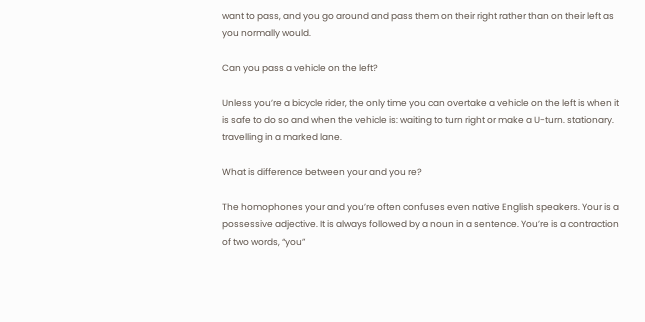want to pass, and you go around and pass them on their right rather than on their left as you normally would.

Can you pass a vehicle on the left?

Unless you’re a bicycle rider, the only time you can overtake a vehicle on the left is when it is safe to do so and when the vehicle is: waiting to turn right or make a U-turn. stationary. travelling in a marked lane.

What is difference between your and you re?

The homophones your and you’re often confuses even native English speakers. Your is a possessive adjective. It is always followed by a noun in a sentence. You’re is a contraction of two words, “you”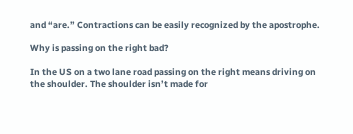and “are.” Contractions can be easily recognized by the apostrophe.

Why is passing on the right bad?

In the US on a two lane road passing on the right means driving on the shoulder. The shoulder isn’t made for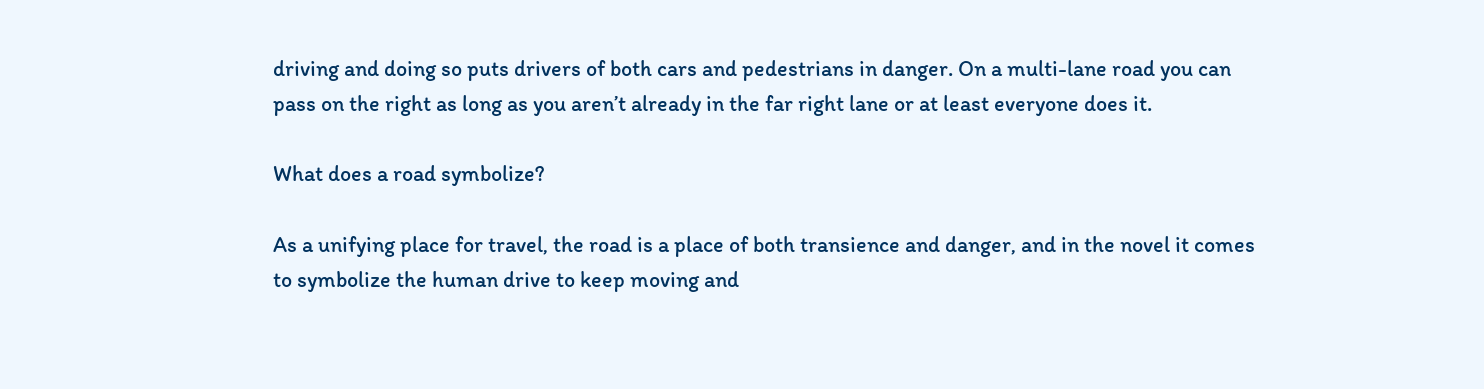driving and doing so puts drivers of both cars and pedestrians in danger. On a multi-lane road you can pass on the right as long as you aren’t already in the far right lane or at least everyone does it.

What does a road symbolize?

As a unifying place for travel, the road is a place of both transience and danger, and in the novel it comes to symbolize the human drive to keep moving and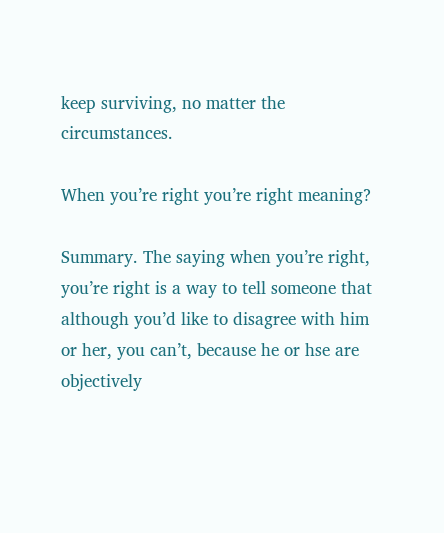keep surviving, no matter the circumstances.

When you’re right you’re right meaning?

Summary. The saying when you’re right, you’re right is a way to tell someone that although you’d like to disagree with him or her, you can’t, because he or hse are objectively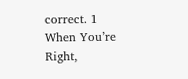correct. 1 When You’re Right,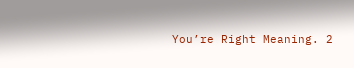You’re Right Meaning. 2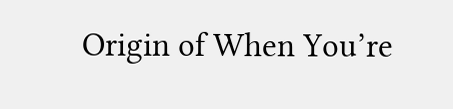Origin of When You’re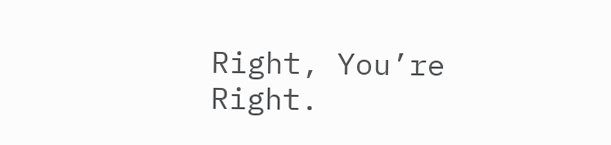Right, You’re Right.